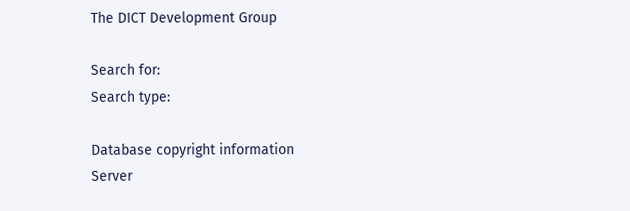The DICT Development Group

Search for:
Search type:

Database copyright information
Server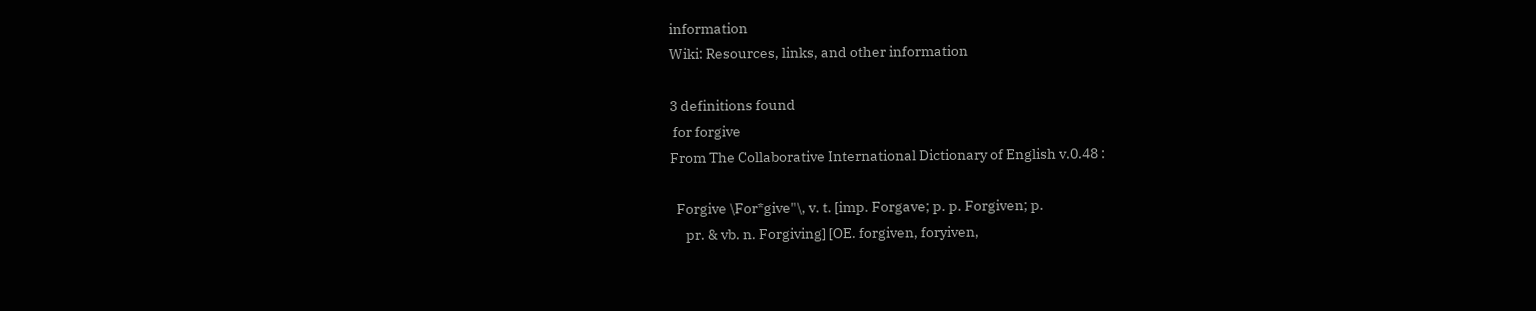information
Wiki: Resources, links, and other information

3 definitions found
 for forgive
From The Collaborative International Dictionary of English v.0.48 :

  Forgive \For*give"\, v. t. [imp. Forgave; p. p. Forgiven; p.
     pr. & vb. n. Forgiving] [OE. forgiven, foryiven,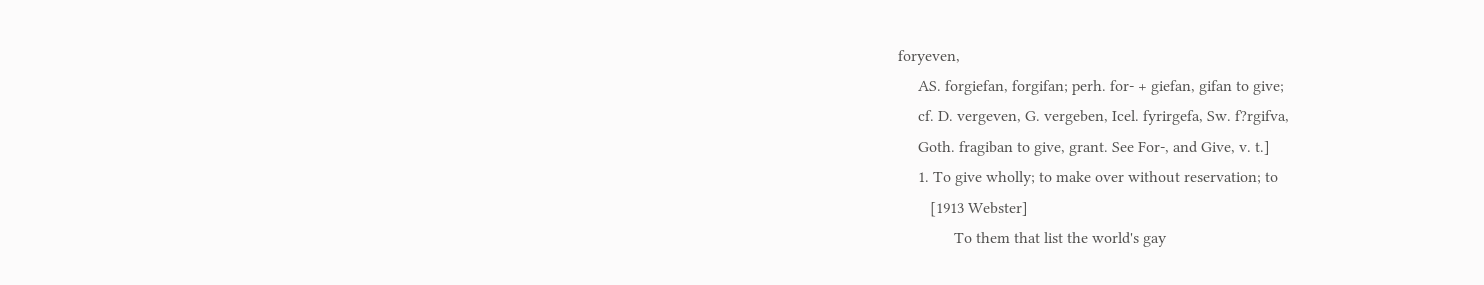foryeven,
     AS. forgiefan, forgifan; perh. for- + giefan, gifan to give;
     cf. D. vergeven, G. vergeben, Icel. fyrirgefa, Sw. f?rgifva,
     Goth. fragiban to give, grant. See For-, and Give, v. t.]
     1. To give wholly; to make over without reservation; to
        [1913 Webster]
              To them that list the world's gay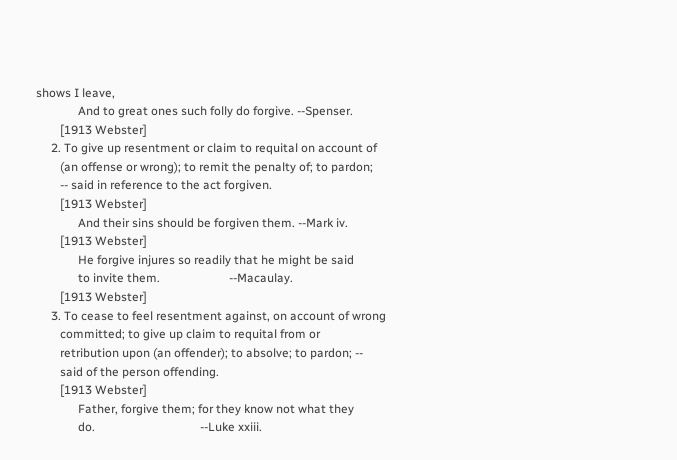shows I leave,
              And to great ones such folly do forgive. --Spenser.
        [1913 Webster]
     2. To give up resentment or claim to requital on account of
        (an offense or wrong); to remit the penalty of; to pardon;
        -- said in reference to the act forgiven.
        [1913 Webster]
              And their sins should be forgiven them. --Mark iv.
        [1913 Webster]
              He forgive injures so readily that he might be said
              to invite them.                       --Macaulay.
        [1913 Webster]
     3. To cease to feel resentment against, on account of wrong
        committed; to give up claim to requital from or
        retribution upon (an offender); to absolve; to pardon; --
        said of the person offending.
        [1913 Webster]
              Father, forgive them; for they know not what they
              do.                                   --Luke xxiii.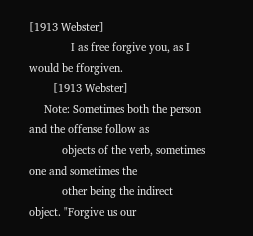[1913 Webster]
              I as free forgive you, as I would be fforgiven.
        [1913 Webster]
     Note: Sometimes both the person and the offense follow as
           objects of the verb, sometimes one and sometimes the
           other being the indirect object. "Forgive us our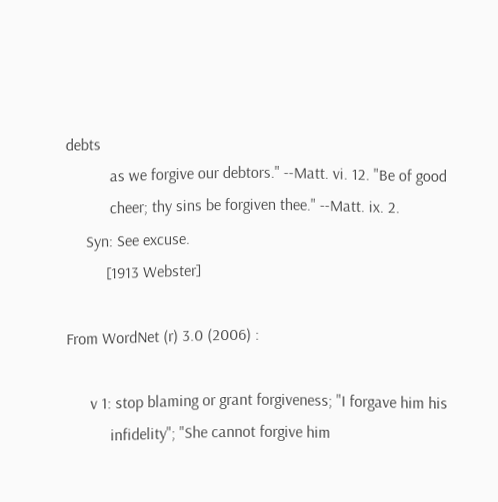debts
           as we forgive our debtors." --Matt. vi. 12. "Be of good
           cheer; thy sins be forgiven thee." --Matt. ix. 2.
     Syn: See excuse.
          [1913 Webster]

From WordNet (r) 3.0 (2006) :

      v 1: stop blaming or grant forgiveness; "I forgave him his
           infidelity"; "She cannot forgive him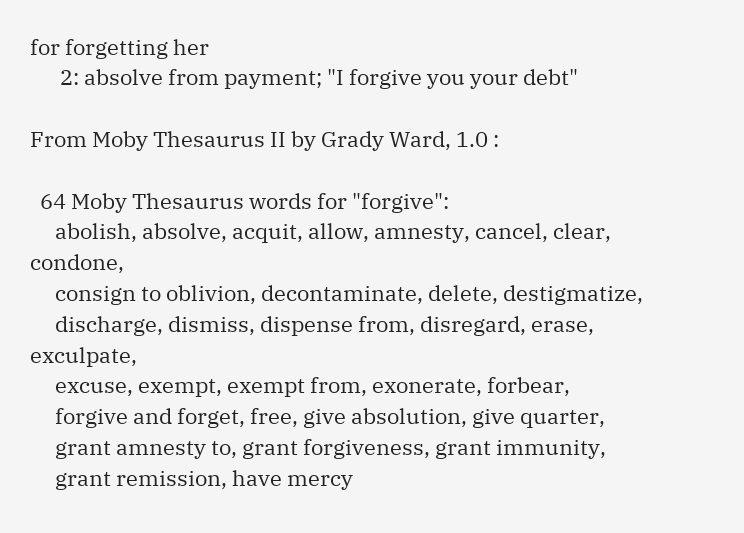for forgetting her
      2: absolve from payment; "I forgive you your debt"

From Moby Thesaurus II by Grady Ward, 1.0 :

  64 Moby Thesaurus words for "forgive":
     abolish, absolve, acquit, allow, amnesty, cancel, clear, condone,
     consign to oblivion, decontaminate, delete, destigmatize,
     discharge, dismiss, dispense from, disregard, erase, exculpate,
     excuse, exempt, exempt from, exonerate, forbear,
     forgive and forget, free, give absolution, give quarter,
     grant amnesty to, grant forgiveness, grant immunity,
     grant remission, have mercy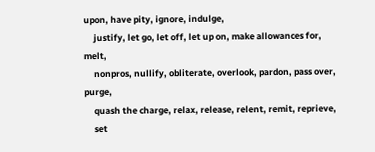upon, have pity, ignore, indulge,
     justify, let go, let off, let up on, make allowances for, melt,
     nonpros, nullify, obliterate, overlook, pardon, pass over, purge,
     quash the charge, relax, release, relent, remit, reprieve,
     set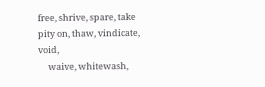free, shrive, spare, take pity on, thaw, vindicate, void,
     waive, whitewash,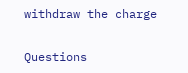withdraw the charge

Questions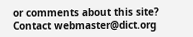or comments about this site? Contact webmaster@dict.org